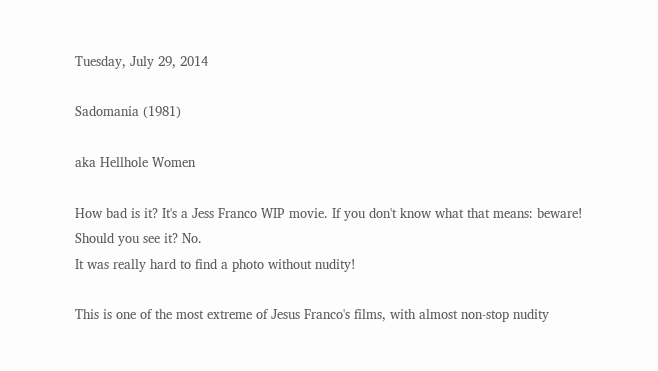Tuesday, July 29, 2014

Sadomania (1981)

aka Hellhole Women

How bad is it? It's a Jess Franco WIP movie. If you don't know what that means: beware!
Should you see it? No.
It was really hard to find a photo without nudity!

This is one of the most extreme of Jesus Franco's films, with almost non-stop nudity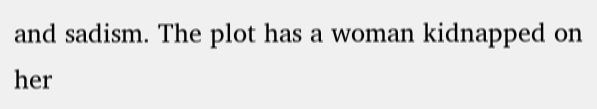and sadism. The plot has a woman kidnapped on her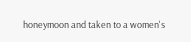honeymoon and taken to a women's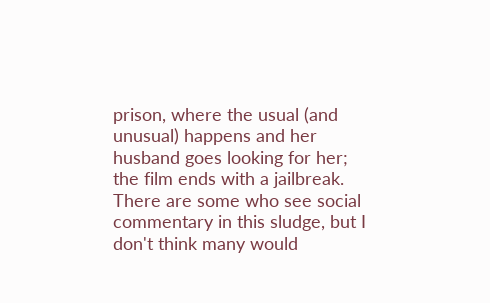prison, where the usual (and unusual) happens and her husband goes looking for her; the film ends with a jailbreak. There are some who see social commentary in this sludge, but I don't think many would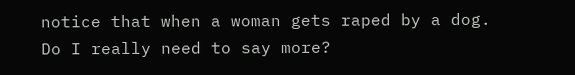notice that when a woman gets raped by a dog. Do I really need to say more?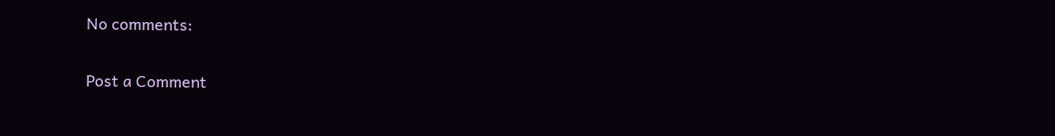No comments:

Post a Comment